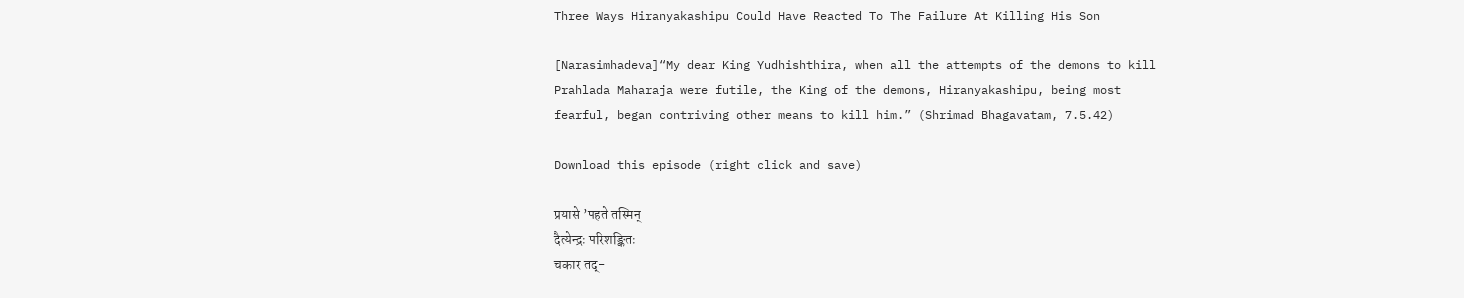Three Ways Hiranyakashipu Could Have Reacted To The Failure At Killing His Son

[Narasimhadeva]“My dear King Yudhishthira, when all the attempts of the demons to kill Prahlada Maharaja were futile, the King of the demons, Hiranyakashipu, being most fearful, began contriving other means to kill him.” (Shrimad Bhagavatam, 7.5.42)

Download this episode (right click and save)

प्रयासे ’पहते तस्मिन्
दैत्येन्द्रः परिशङ्कितः
चकार तद्-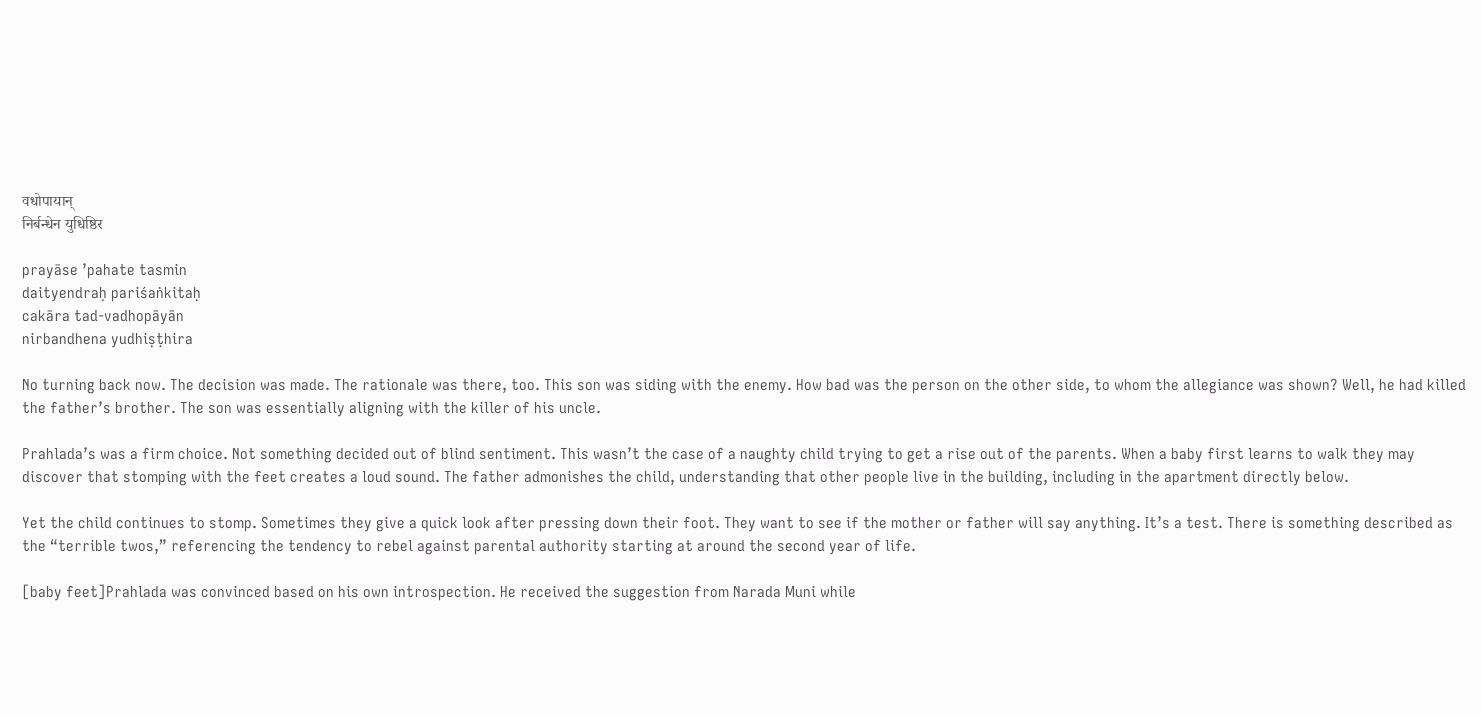वधोपायान्
निर्बन्धेन युधिष्ठिर

prayāse ’pahate tasmin
daityendraḥ pariśaṅkitaḥ
cakāra tad-vadhopāyān
nirbandhena yudhiṣṭhira

No turning back now. The decision was made. The rationale was there, too. This son was siding with the enemy. How bad was the person on the other side, to whom the allegiance was shown? Well, he had killed the father’s brother. The son was essentially aligning with the killer of his uncle.

Prahlada’s was a firm choice. Not something decided out of blind sentiment. This wasn’t the case of a naughty child trying to get a rise out of the parents. When a baby first learns to walk they may discover that stomping with the feet creates a loud sound. The father admonishes the child, understanding that other people live in the building, including in the apartment directly below.

Yet the child continues to stomp. Sometimes they give a quick look after pressing down their foot. They want to see if the mother or father will say anything. It’s a test. There is something described as the “terrible twos,” referencing the tendency to rebel against parental authority starting at around the second year of life.

[baby feet]Prahlada was convinced based on his own introspection. He received the suggestion from Narada Muni while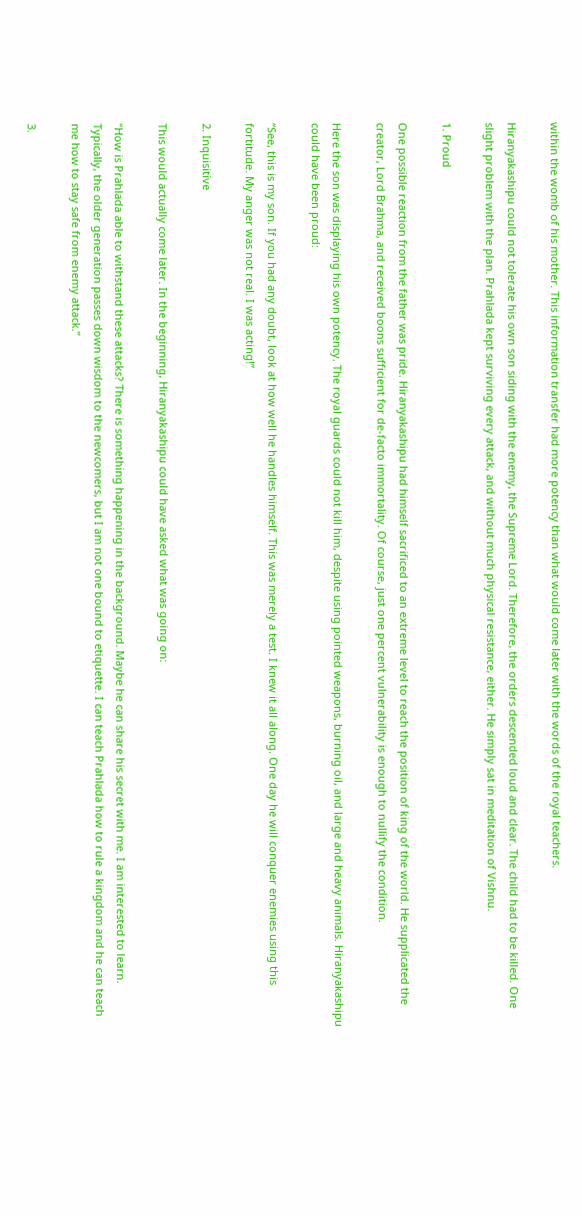within the womb of his mother. This information transfer had more potency than what would come later with the words of the royal teachers.

Hiranyakashipu could not tolerate his own son siding with the enemy, the Supreme Lord. Therefore, the orders descended loud and clear. The child had to be killed. One slight problem with the plan. Prahlada kept surviving every attack, and without much physical resistance, either. He simply sat in meditation of Vishnu.

1. Proud

One possible reaction from the father was pride. Hiranyakashipu had himself sacrificed to an extreme level to reach the position of king of the world. He supplicated the creator, Lord Brahma, and received boons sufficient for de-facto immortality. Of course, just one percent vulnerability is enough to nullify the condition.

Here the son was displaying his own potency. The royal guards could not kill him, despite using pointed weapons, burning oil, and large and heavy animals. Hiranyakashipu could have been proud:

“See, this is my son. If you had any doubt, look at how well he handles himself. This was merely a test. I knew it all along. One day he will conquer enemies using this fortitude. My anger was not real. I was acting!”

2. Inquisitive

This would actually come later. In the beginning, Hiranyakashipu could have asked what was going on:

“How is Prahlada able to withstand these attacks? There is something happening in the background. Maybe he can share his secret with me. I am interested to learn. Typically, the older generation passes down wisdom to the newcomers, but I am not one bound to etiquette. I can teach Prahlada how to rule a kingdom and he can teach me how to stay safe from enemy attack.”

3.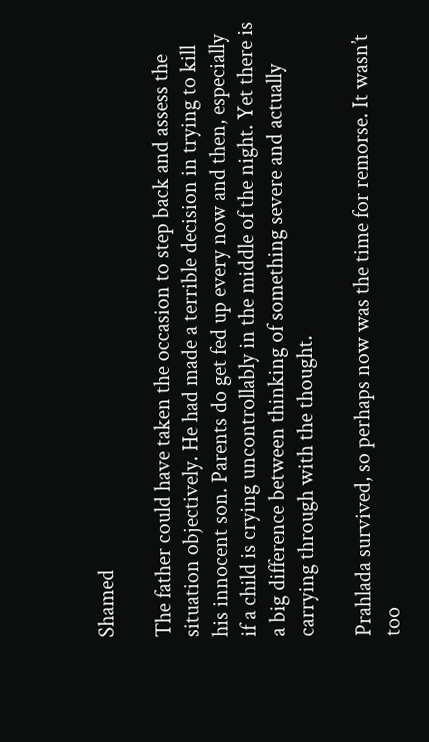Shamed

The father could have taken the occasion to step back and assess the situation objectively. He had made a terrible decision in trying to kill his innocent son. Parents do get fed up every now and then, especially if a child is crying uncontrollably in the middle of the night. Yet there is a big difference between thinking of something severe and actually carrying through with the thought.

Prahlada survived, so perhaps now was the time for remorse. It wasn’t too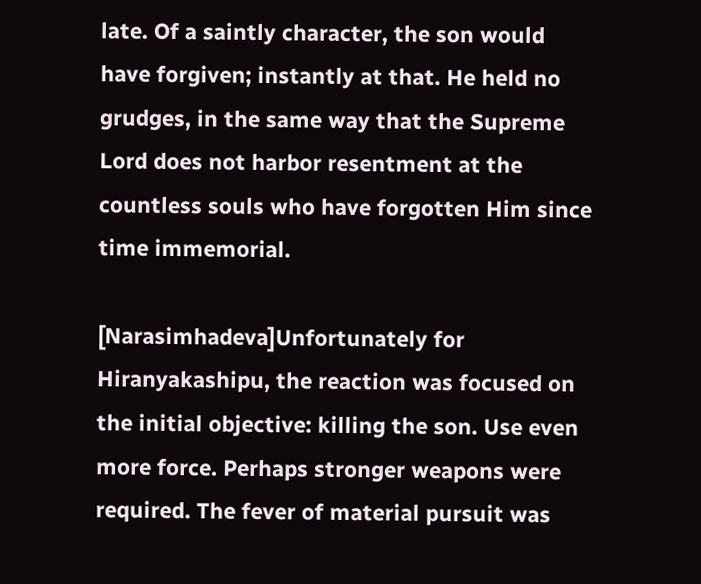late. Of a saintly character, the son would have forgiven; instantly at that. He held no grudges, in the same way that the Supreme Lord does not harbor resentment at the countless souls who have forgotten Him since time immemorial.

[Narasimhadeva]Unfortunately for Hiranyakashipu, the reaction was focused on the initial objective: killing the son. Use even more force. Perhaps stronger weapons were required. The fever of material pursuit was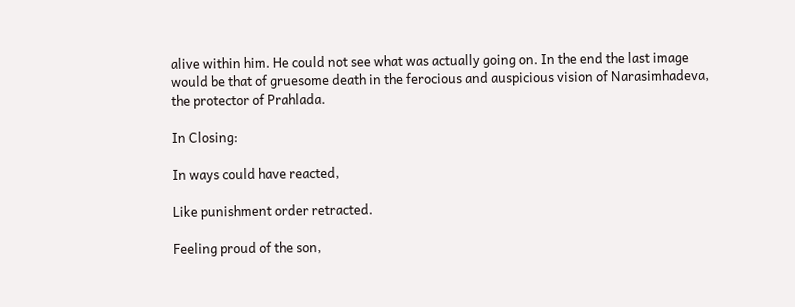alive within him. He could not see what was actually going on. In the end the last image would be that of gruesome death in the ferocious and auspicious vision of Narasimhadeva, the protector of Prahlada.

In Closing:

In ways could have reacted,

Like punishment order retracted.

Feeling proud of the son,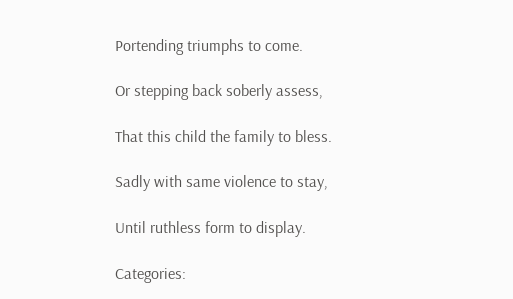Portending triumphs to come.

Or stepping back soberly assess,

That this child the family to bless.

Sadly with same violence to stay,

Until ruthless form to display.

Categories: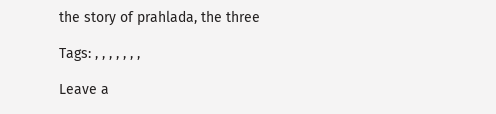the story of prahlada, the three

Tags: , , , , , , ,

Leave a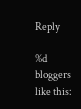Reply

%d bloggers like this: